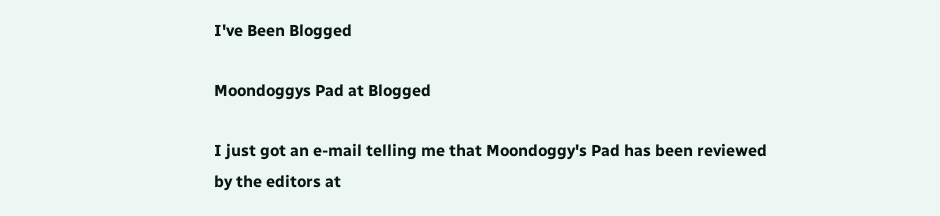I've Been Blogged

Moondoggys Pad at Blogged

I just got an e-mail telling me that Moondoggy's Pad has been reviewed by the editors at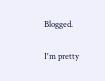Blogged.

I'm pretty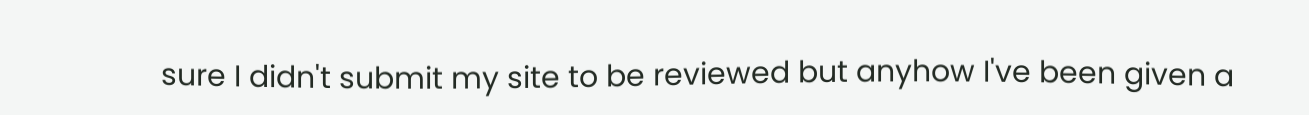sure I didn't submit my site to be reviewed but anyhow I've been given a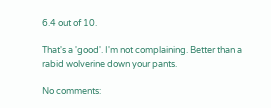6.4 out of 10.

That's a 'good'. I'm not complaining. Better than a rabid wolverine down your pants.

No comments: